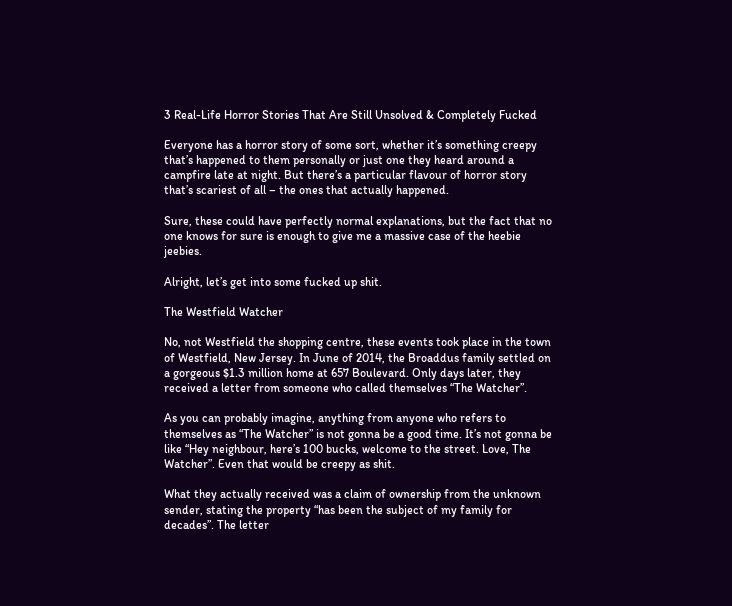3 Real-Life Horror Stories That Are Still Unsolved & Completely Fucked

Everyone has a horror story of some sort, whether it’s something creepy that’s happened to them personally or just one they heard around a campfire late at night. But there’s a particular flavour of horror story that’s scariest of all – the ones that actually happened.

Sure, these could have perfectly normal explanations, but the fact that no one knows for sure is enough to give me a massive case of the heebie jeebies.

Alright, let’s get into some fucked up shit.

The Westfield Watcher

No, not Westfield the shopping centre, these events took place in the town of Westfield, New Jersey. In June of 2014, the Broaddus family settled on a gorgeous $1.3 million home at 657 Boulevard. Only days later, they received a letter from someone who called themselves “The Watcher”.

As you can probably imagine, anything from anyone who refers to themselves as “The Watcher” is not gonna be a good time. It’s not gonna be like “Hey neighbour, here’s 100 bucks, welcome to the street. Love, The Watcher”. Even that would be creepy as shit.

What they actually received was a claim of ownership from the unknown sender, stating the property “has been the subject of my family for decades”. The letter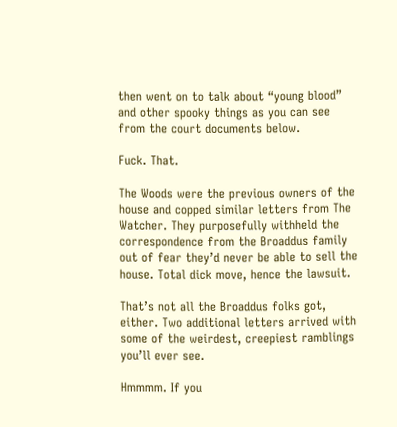then went on to talk about “young blood” and other spooky things as you can see from the court documents below.

Fuck. That.

The Woods were the previous owners of the house and copped similar letters from The Watcher. They purposefully withheld the correspondence from the Broaddus family out of fear they’d never be able to sell the house. Total dick move, hence the lawsuit.

That’s not all the Broaddus folks got, either. Two additional letters arrived with some of the weirdest, creepiest ramblings you’ll ever see.

Hmmmm. If you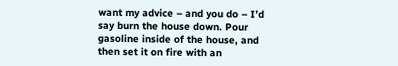want my advice – and you do – I’d say burn the house down. Pour gasoline inside of the house, and then set it on fire with an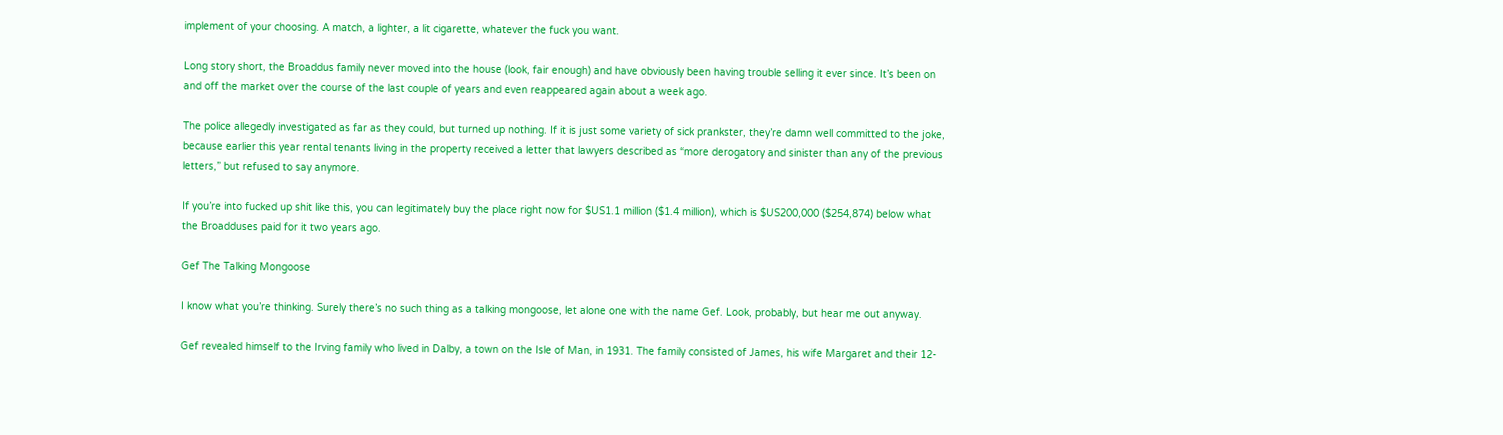implement of your choosing. A match, a lighter, a lit cigarette, whatever the fuck you want.

Long story short, the Broaddus family never moved into the house (look, fair enough) and have obviously been having trouble selling it ever since. It’s been on and off the market over the course of the last couple of years and even reappeared again about a week ago.

The police allegedly investigated as far as they could, but turned up nothing. If it is just some variety of sick prankster, they’re damn well committed to the joke, because earlier this year rental tenants living in the property received a letter that lawyers described as “more derogatory and sinister than any of the previous letters,” but refused to say anymore.

If you’re into fucked up shit like this, you can legitimately buy the place right now for $US1.1 million ($1.4 million), which is $US200,000 ($254,874) below what the Broadduses paid for it two years ago.

Gef The Talking Mongoose

I know what you’re thinking. Surely there’s no such thing as a talking mongoose, let alone one with the name Gef. Look, probably, but hear me out anyway.

Gef revealed himself to the Irving family who lived in Dalby, a town on the Isle of Man, in 1931. The family consisted of James, his wife Margaret and their 12-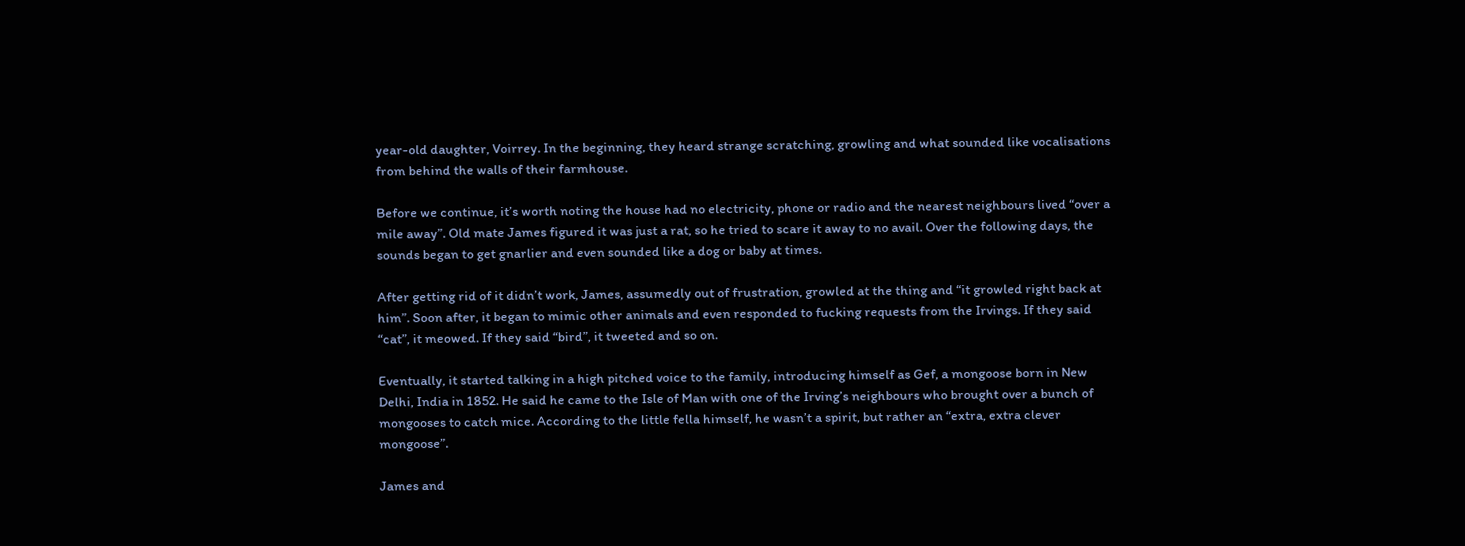year-old daughter, Voirrey. In the beginning, they heard strange scratching, growling and what sounded like vocalisations from behind the walls of their farmhouse.

Before we continue, it’s worth noting the house had no electricity, phone or radio and the nearest neighbours lived “over a mile away”. Old mate James figured it was just a rat, so he tried to scare it away to no avail. Over the following days, the sounds began to get gnarlier and even sounded like a dog or baby at times.

After getting rid of it didn’t work, James, assumedly out of frustration, growled at the thing and “it growled right back at him”. Soon after, it began to mimic other animals and even responded to fucking requests from the Irvings. If they said “cat”, it meowed. If they said “bird”, it tweeted and so on.

Eventually, it started talking in a high pitched voice to the family, introducing himself as Gef, a mongoose born in New Delhi, India in 1852. He said he came to the Isle of Man with one of the Irving’s neighbours who brought over a bunch of mongooses to catch mice. According to the little fella himself, he wasn’t a spirit, but rather an “extra, extra clever mongoose”.

James and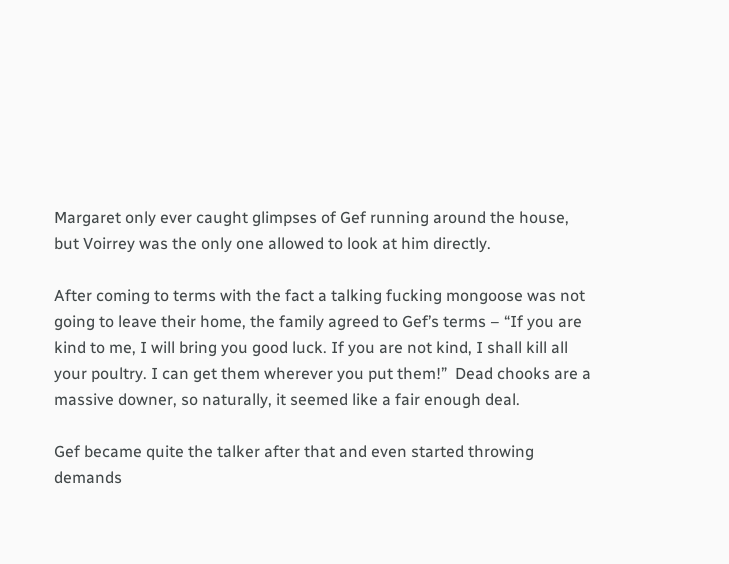Margaret only ever caught glimpses of Gef running around the house, but Voirrey was the only one allowed to look at him directly.

After coming to terms with the fact a talking fucking mongoose was not going to leave their home, the family agreed to Gef’s terms – “If you are kind to me, I will bring you good luck. If you are not kind, I shall kill all your poultry. I can get them wherever you put them!”  Dead chooks are a massive downer, so naturally, it seemed like a fair enough deal.

Gef became quite the talker after that and even started throwing demands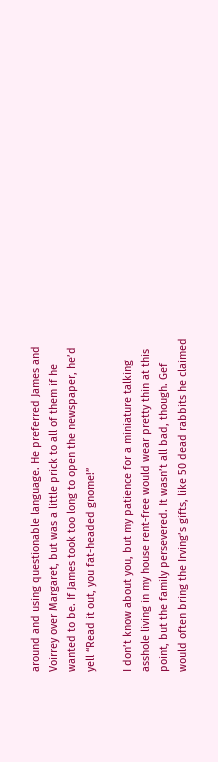around and using questionable language. He preferred James and Voirrey over Margaret, but was a little prick to all of them if he wanted to be. If James took too long to open the newspaper, he’d yell “Read it out, you fat-headed gnome!”

I don’t know about you, but my patience for a miniature talking asshole living in my house rent-free would wear pretty thin at this point, but the family persevered. It wasn’t all bad, though. Gef would often bring the Irving’s gifts, like 50 dead rabbits he claimed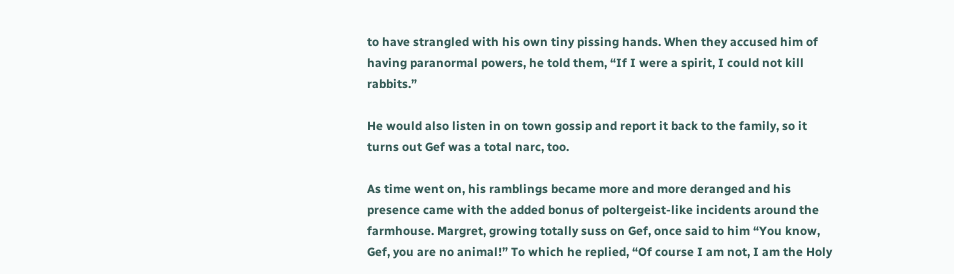to have strangled with his own tiny pissing hands. When they accused him of having paranormal powers, he told them, “If I were a spirit, I could not kill rabbits.”

He would also listen in on town gossip and report it back to the family, so it turns out Gef was a total narc, too.

As time went on, his ramblings became more and more deranged and his presence came with the added bonus of poltergeist-like incidents around the farmhouse. Margret, growing totally suss on Gef, once said to him “You know, Gef, you are no animal!” To which he replied, “Of course I am not, I am the Holy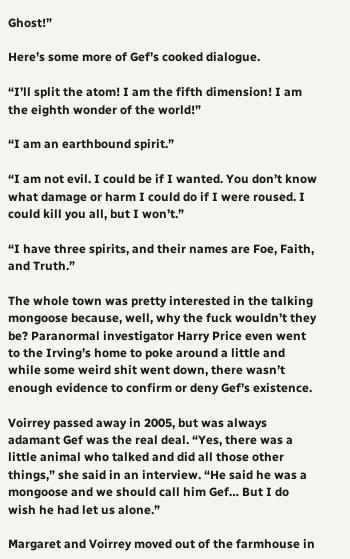Ghost!”

Here’s some more of Gef’s cooked dialogue.

“I’ll split the atom! I am the fifth dimension! I am the eighth wonder of the world!”

“I am an earthbound spirit.”

“I am not evil. I could be if I wanted. You don’t know what damage or harm I could do if I were roused. I could kill you all, but I won’t.”

“I have three spirits, and their names are Foe, Faith, and Truth.”

The whole town was pretty interested in the talking mongoose because, well, why the fuck wouldn’t they be? Paranormal investigator Harry Price even went to the Irving’s home to poke around a little and while some weird shit went down, there wasn’t enough evidence to confirm or deny Gef’s existence.

Voirrey passed away in 2005, but was always adamant Gef was the real deal. “Yes, there was a little animal who talked and did all those other things,” she said in an interview. “He said he was a mongoose and we should call him Gef… But I do wish he had let us alone.”

Margaret and Voirrey moved out of the farmhouse in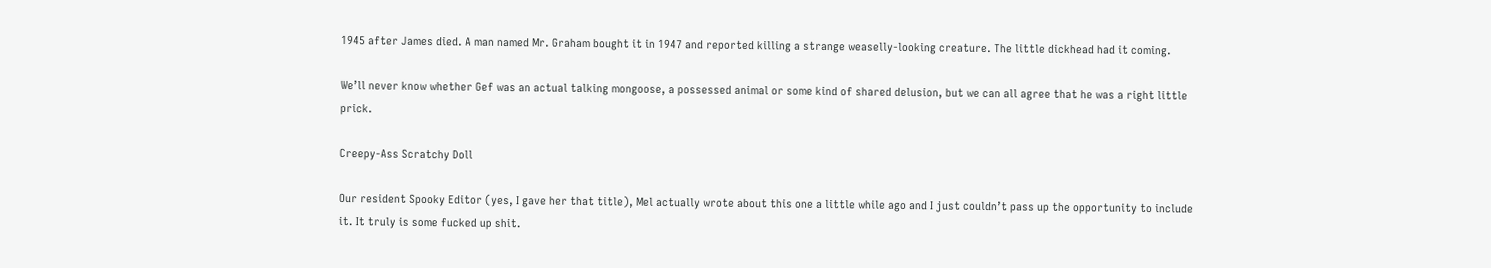1945 after James died. A man named Mr. Graham bought it in 1947 and reported killing a strange weaselly-looking creature. The little dickhead had it coming.

We’ll never know whether Gef was an actual talking mongoose, a possessed animal or some kind of shared delusion, but we can all agree that he was a right little prick.

Creepy-Ass Scratchy Doll

Our resident Spooky Editor (yes, I gave her that title), Mel actually wrote about this one a little while ago and I just couldn’t pass up the opportunity to include it. It truly is some fucked up shit.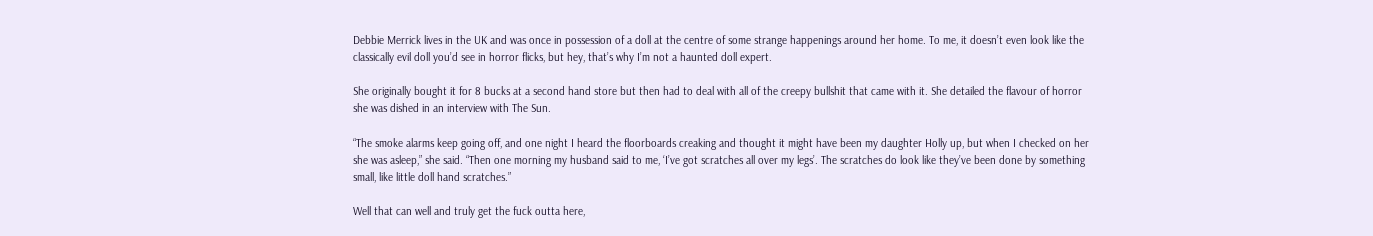Debbie Merrick lives in the UK and was once in possession of a doll at the centre of some strange happenings around her home. To me, it doesn’t even look like the classically evil doll you’d see in horror flicks, but hey, that’s why I’m not a haunted doll expert.

She originally bought it for 8 bucks at a second hand store but then had to deal with all of the creepy bullshit that came with it. She detailed the flavour of horror she was dished in an interview with The Sun.

“The smoke alarms keep going off, and one night I heard the floorboards creaking and thought it might have been my daughter Holly up, but when I checked on her she was asleep,” she said. “Then one morning my husband said to me, ‘I’ve got scratches all over my legs’. The scratches do look like they’ve been done by something small, like little doll hand scratches.”

Well that can well and truly get the fuck outta here,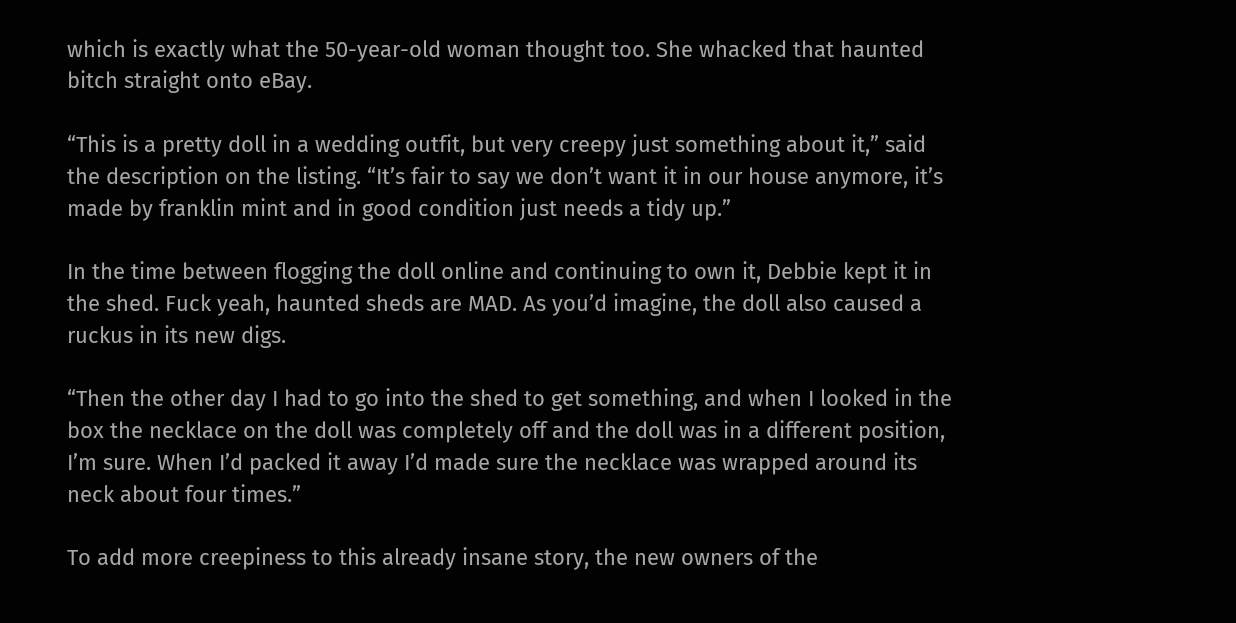which is exactly what the 50-year-old woman thought too. She whacked that haunted bitch straight onto eBay.

“This is a pretty doll in a wedding outfit, but very creepy just something about it,” said the description on the listing. “It’s fair to say we don’t want it in our house anymore, it’s made by franklin mint and in good condition just needs a tidy up.”

In the time between flogging the doll online and continuing to own it, Debbie kept it in the shed. Fuck yeah, haunted sheds are MAD. As you’d imagine, the doll also caused a ruckus in its new digs.

“Then the other day I had to go into the shed to get something, and when I looked in the box the necklace on the doll was completely off and the doll was in a different position, I’m sure. When I’d packed it away I’d made sure the necklace was wrapped around its neck about four times.”

To add more creepiness to this already insane story, the new owners of the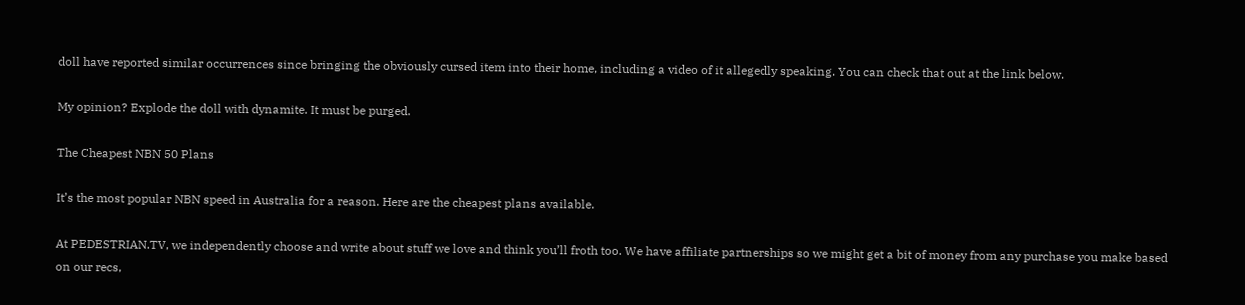doll have reported similar occurrences since bringing the obviously cursed item into their home, including a video of it allegedly speaking. You can check that out at the link below.

My opinion? Explode the doll with dynamite. It must be purged.

The Cheapest NBN 50 Plans

It’s the most popular NBN speed in Australia for a reason. Here are the cheapest plans available.

At PEDESTRIAN.TV, we independently choose and write about stuff we love and think you’ll froth too. We have affiliate partnerships so we might get a bit of money from any purchase you make based on our recs,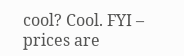cool? Cool. FYI – prices are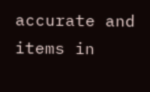accurate and items in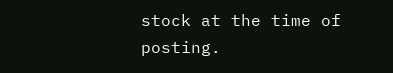stock at the time of posting.